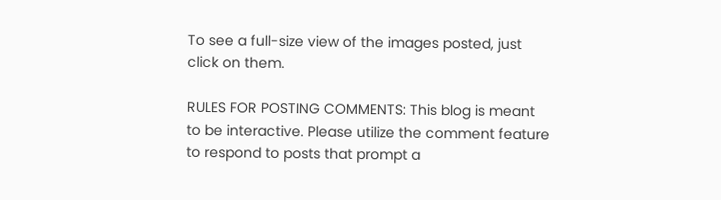To see a full-size view of the images posted, just click on them.

RULES FOR POSTING COMMENTS: This blog is meant to be interactive. Please utilize the comment feature to respond to posts that prompt a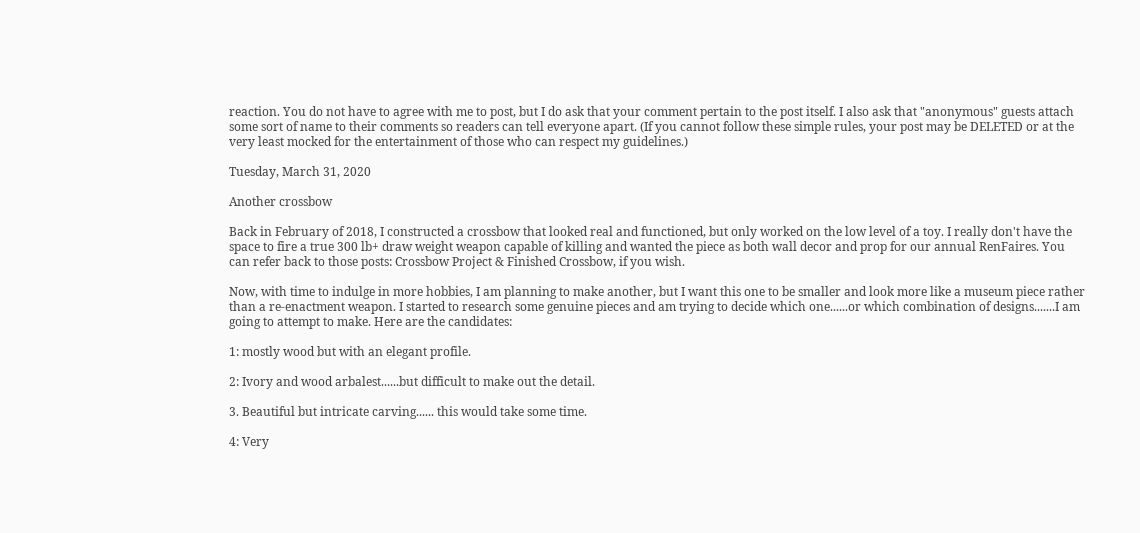reaction. You do not have to agree with me to post, but I do ask that your comment pertain to the post itself. I also ask that "anonymous" guests attach some sort of name to their comments so readers can tell everyone apart. (If you cannot follow these simple rules, your post may be DELETED or at the very least mocked for the entertainment of those who can respect my guidelines.)

Tuesday, March 31, 2020

Another crossbow

Back in February of 2018, I constructed a crossbow that looked real and functioned, but only worked on the low level of a toy. I really don't have the space to fire a true 300 lb+ draw weight weapon capable of killing and wanted the piece as both wall decor and prop for our annual RenFaires. You can refer back to those posts: Crossbow Project & Finished Crossbow, if you wish.

Now, with time to indulge in more hobbies, I am planning to make another, but I want this one to be smaller and look more like a museum piece rather than a re-enactment weapon. I started to research some genuine pieces and am trying to decide which one......or which combination of designs.......I am going to attempt to make. Here are the candidates:

1: mostly wood but with an elegant profile.

2: Ivory and wood arbalest......but difficult to make out the detail.

3. Beautiful but intricate carving...... this would take some time.

4: Very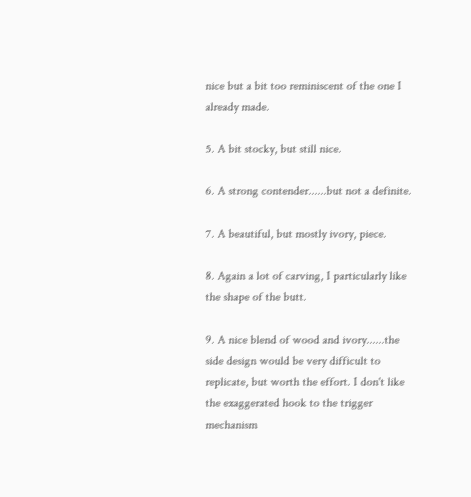nice but a bit too reminiscent of the one I already made.

5. A bit stocky, but still nice.

6. A strong contender......but not a definite.

7. A beautiful, but mostly ivory, piece.

8. Again a lot of carving, I particularly like the shape of the butt.

9. A nice blend of wood and ivory......the side design would be very difficult to replicate, but worth the effort. I don't like the exaggerated hook to the trigger mechanism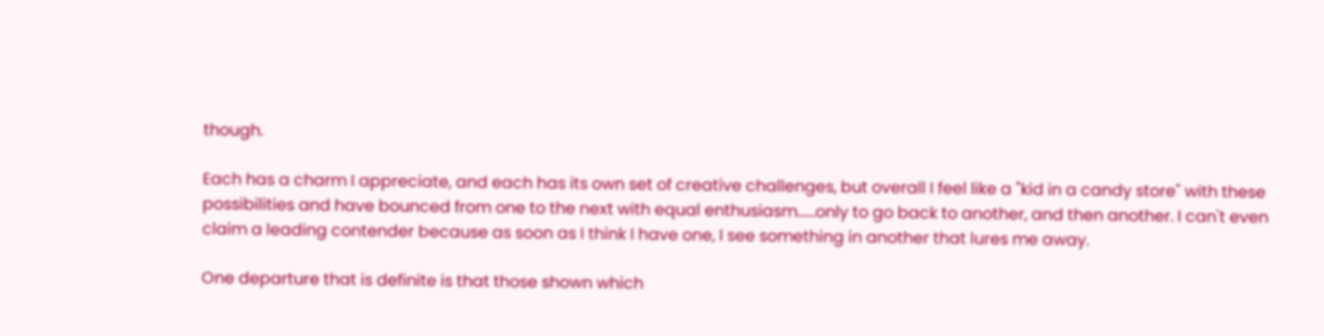though.

Each has a charm I appreciate, and each has its own set of creative challenges, but overall I feel like a "kid in a candy store" with these possibilities and have bounced from one to the next with equal enthusiasm......only to go back to another, and then another. I can't even claim a leading contender because as soon as I think I have one, I see something in another that lures me away.

One departure that is definite is that those shown which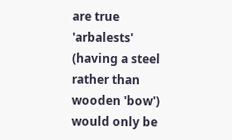are true 'arbalests' (having a steel rather than wooden 'bow') would only be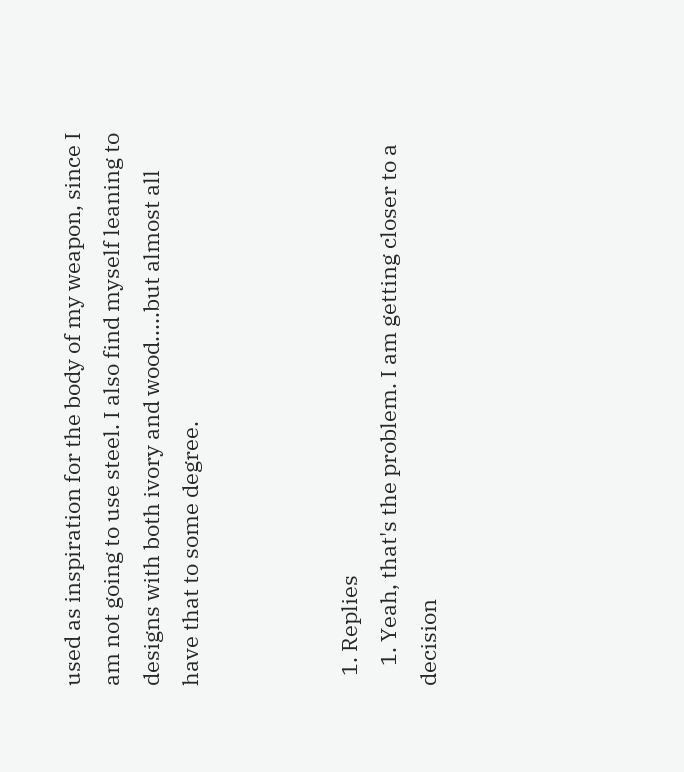used as inspiration for the body of my weapon, since I am not going to use steel. I also find myself leaning to designs with both ivory and wood.....but almost all have that to some degree.



  1. Replies
    1. Yeah, that's the problem. I am getting closer to a decision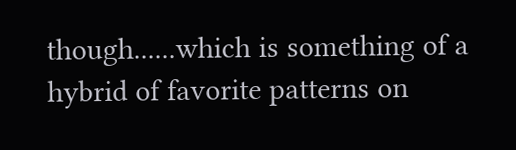though......which is something of a hybrid of favorite patterns on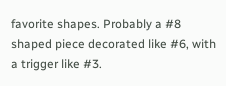favorite shapes. Probably a #8 shaped piece decorated like #6, with a trigger like #3.